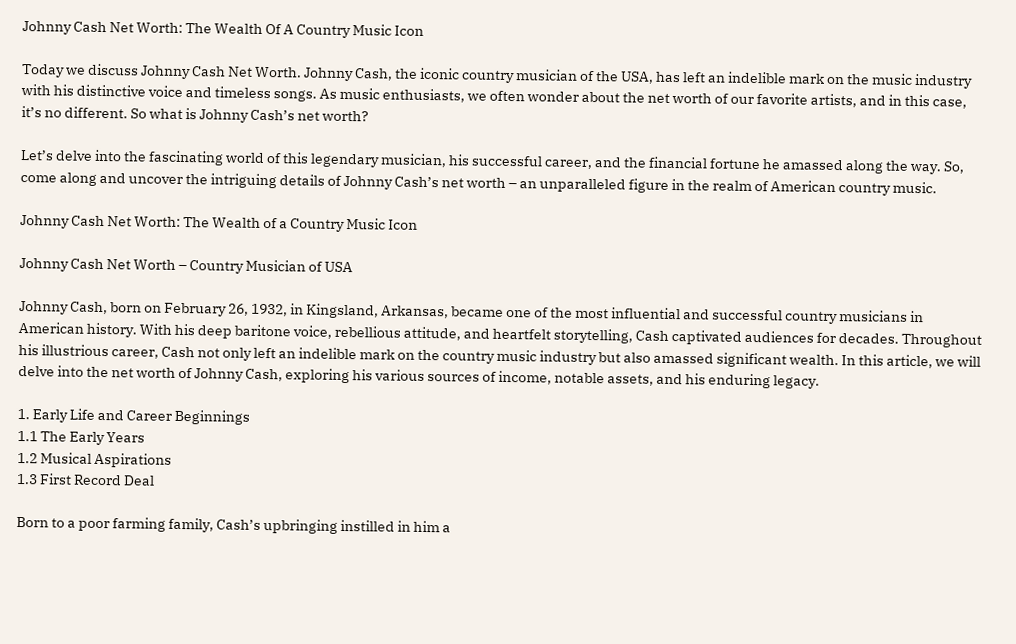Johnny Cash Net Worth: The Wealth Of A Country Music Icon

Today we discuss Johnny Cash Net Worth. Johnny Cash, the iconic country musician of the USA, has left an indelible mark on the music industry with his distinctive voice and timeless songs. As music enthusiasts, we often wonder about the net worth of our favorite artists, and in this case, it’s no different. So what is Johnny Cash’s net worth?

Let’s delve into the fascinating world of this legendary musician, his successful career, and the financial fortune he amassed along the way. So, come along and uncover the intriguing details of Johnny Cash’s net worth – an unparalleled figure in the realm of American country music.

Johnny Cash Net Worth: The Wealth of a Country Music Icon

Johnny Cash Net Worth – Country Musician of USA

Johnny Cash, born on February 26, 1932, in Kingsland, Arkansas, became one of the most influential and successful country musicians in American history. With his deep baritone voice, rebellious attitude, and heartfelt storytelling, Cash captivated audiences for decades. Throughout his illustrious career, Cash not only left an indelible mark on the country music industry but also amassed significant wealth. In this article, we will delve into the net worth of Johnny Cash, exploring his various sources of income, notable assets, and his enduring legacy.

1. Early Life and Career Beginnings
1.1 The Early Years
1.2 Musical Aspirations
1.3 First Record Deal

Born to a poor farming family, Cash’s upbringing instilled in him a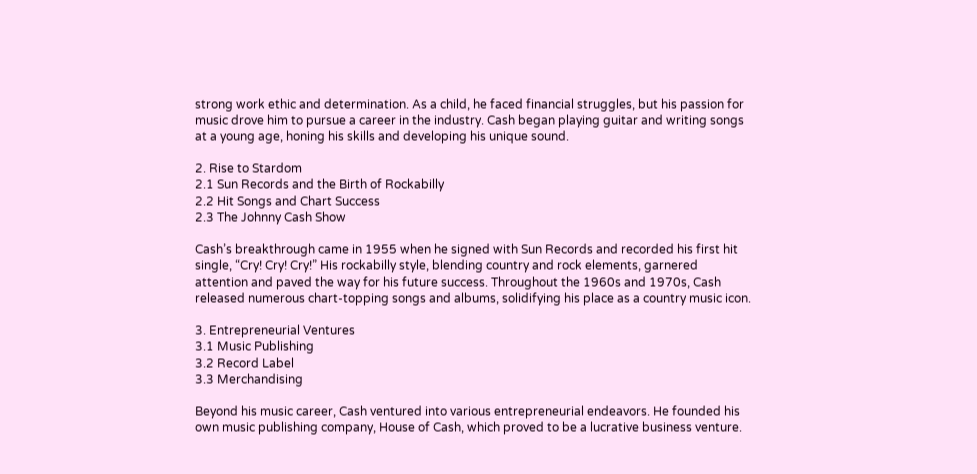strong work ethic and determination. As a child, he faced financial struggles, but his passion for music drove him to pursue a career in the industry. Cash began playing guitar and writing songs at a young age, honing his skills and developing his unique sound.

2. Rise to Stardom
2.1 Sun Records and the Birth of Rockabilly
2.2 Hit Songs and Chart Success
2.3 The Johnny Cash Show

Cash’s breakthrough came in 1955 when he signed with Sun Records and recorded his first hit single, “Cry! Cry! Cry!” His rockabilly style, blending country and rock elements, garnered attention and paved the way for his future success. Throughout the 1960s and 1970s, Cash released numerous chart-topping songs and albums, solidifying his place as a country music icon.

3. Entrepreneurial Ventures
3.1 Music Publishing
3.2 Record Label
3.3 Merchandising

Beyond his music career, Cash ventured into various entrepreneurial endeavors. He founded his own music publishing company, House of Cash, which proved to be a lucrative business venture.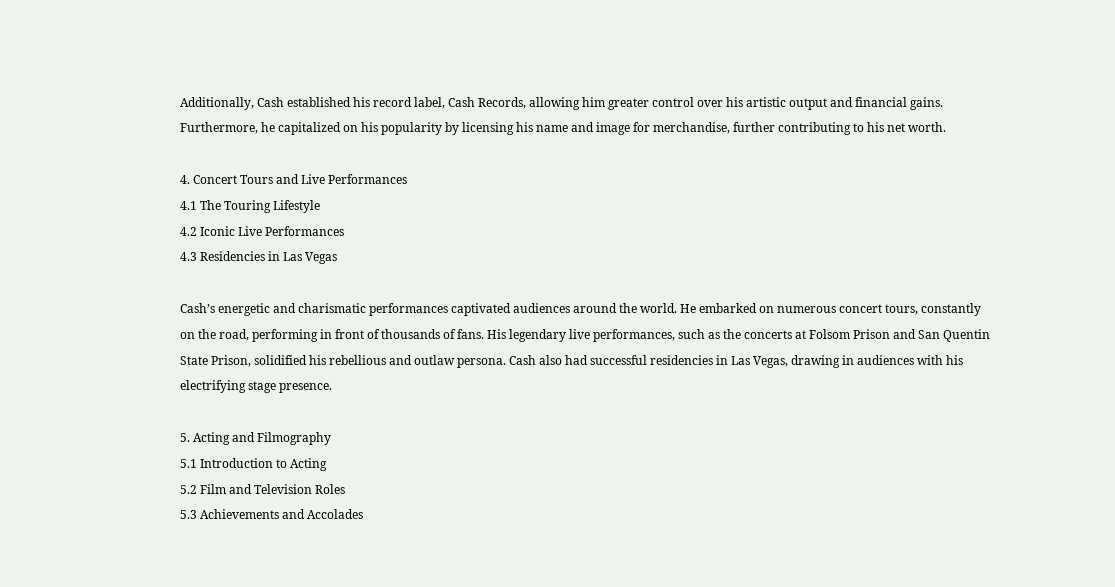Additionally, Cash established his record label, Cash Records, allowing him greater control over his artistic output and financial gains. Furthermore, he capitalized on his popularity by licensing his name and image for merchandise, further contributing to his net worth.

4. Concert Tours and Live Performances
4.1 The Touring Lifestyle
4.2 Iconic Live Performances
4.3 Residencies in Las Vegas

Cash’s energetic and charismatic performances captivated audiences around the world. He embarked on numerous concert tours, constantly on the road, performing in front of thousands of fans. His legendary live performances, such as the concerts at Folsom Prison and San Quentin State Prison, solidified his rebellious and outlaw persona. Cash also had successful residencies in Las Vegas, drawing in audiences with his electrifying stage presence.

5. Acting and Filmography
5.1 Introduction to Acting
5.2 Film and Television Roles
5.3 Achievements and Accolades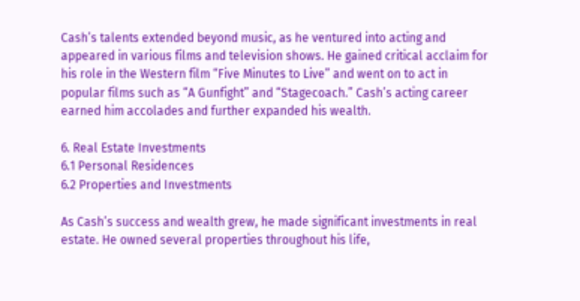Cash’s talents extended beyond music, as he ventured into acting and appeared in various films and television shows. He gained critical acclaim for his role in the Western film “Five Minutes to Live” and went on to act in popular films such as “A Gunfight” and “Stagecoach.” Cash’s acting career earned him accolades and further expanded his wealth.

6. Real Estate Investments
6.1 Personal Residences
6.2 Properties and Investments

As Cash’s success and wealth grew, he made significant investments in real estate. He owned several properties throughout his life,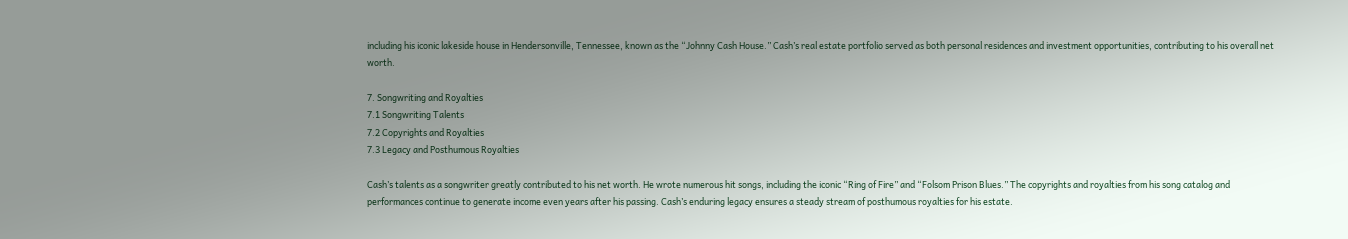including his iconic lakeside house in Hendersonville, Tennessee, known as the “Johnny Cash House.” Cash’s real estate portfolio served as both personal residences and investment opportunities, contributing to his overall net worth.

7. Songwriting and Royalties
7.1 Songwriting Talents
7.2 Copyrights and Royalties
7.3 Legacy and Posthumous Royalties

Cash’s talents as a songwriter greatly contributed to his net worth. He wrote numerous hit songs, including the iconic “Ring of Fire” and “Folsom Prison Blues.” The copyrights and royalties from his song catalog and performances continue to generate income even years after his passing. Cash’s enduring legacy ensures a steady stream of posthumous royalties for his estate.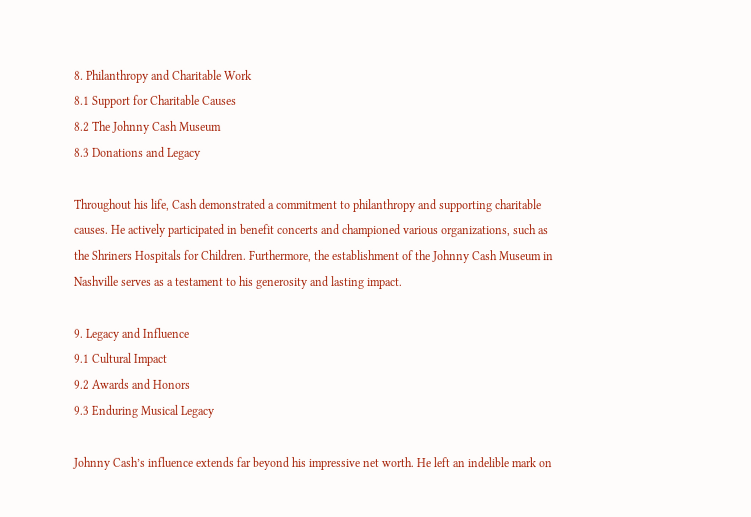8. Philanthropy and Charitable Work
8.1 Support for Charitable Causes
8.2 The Johnny Cash Museum
8.3 Donations and Legacy

Throughout his life, Cash demonstrated a commitment to philanthropy and supporting charitable causes. He actively participated in benefit concerts and championed various organizations, such as the Shriners Hospitals for Children. Furthermore, the establishment of the Johnny Cash Museum in Nashville serves as a testament to his generosity and lasting impact.

9. Legacy and Influence
9.1 Cultural Impact
9.2 Awards and Honors
9.3 Enduring Musical Legacy

Johnny Cash’s influence extends far beyond his impressive net worth. He left an indelible mark on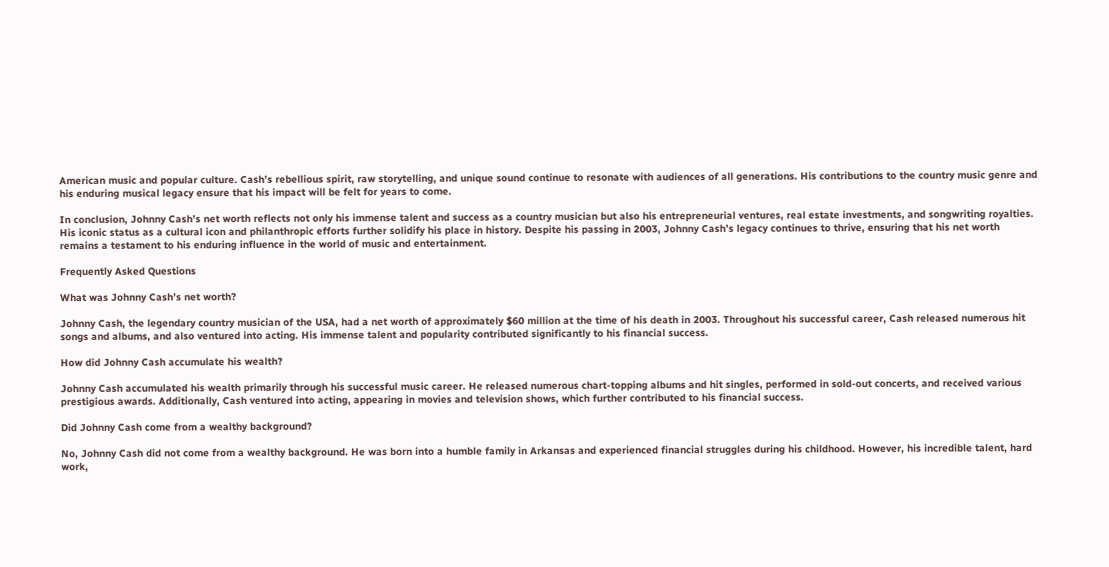American music and popular culture. Cash’s rebellious spirit, raw storytelling, and unique sound continue to resonate with audiences of all generations. His contributions to the country music genre and his enduring musical legacy ensure that his impact will be felt for years to come.

In conclusion, Johnny Cash’s net worth reflects not only his immense talent and success as a country musician but also his entrepreneurial ventures, real estate investments, and songwriting royalties. His iconic status as a cultural icon and philanthropic efforts further solidify his place in history. Despite his passing in 2003, Johnny Cash’s legacy continues to thrive, ensuring that his net worth remains a testament to his enduring influence in the world of music and entertainment.

Frequently Asked Questions

What was Johnny Cash’s net worth?

Johnny Cash, the legendary country musician of the USA, had a net worth of approximately $60 million at the time of his death in 2003. Throughout his successful career, Cash released numerous hit songs and albums, and also ventured into acting. His immense talent and popularity contributed significantly to his financial success.

How did Johnny Cash accumulate his wealth?

Johnny Cash accumulated his wealth primarily through his successful music career. He released numerous chart-topping albums and hit singles, performed in sold-out concerts, and received various prestigious awards. Additionally, Cash ventured into acting, appearing in movies and television shows, which further contributed to his financial success.

Did Johnny Cash come from a wealthy background?

No, Johnny Cash did not come from a wealthy background. He was born into a humble family in Arkansas and experienced financial struggles during his childhood. However, his incredible talent, hard work,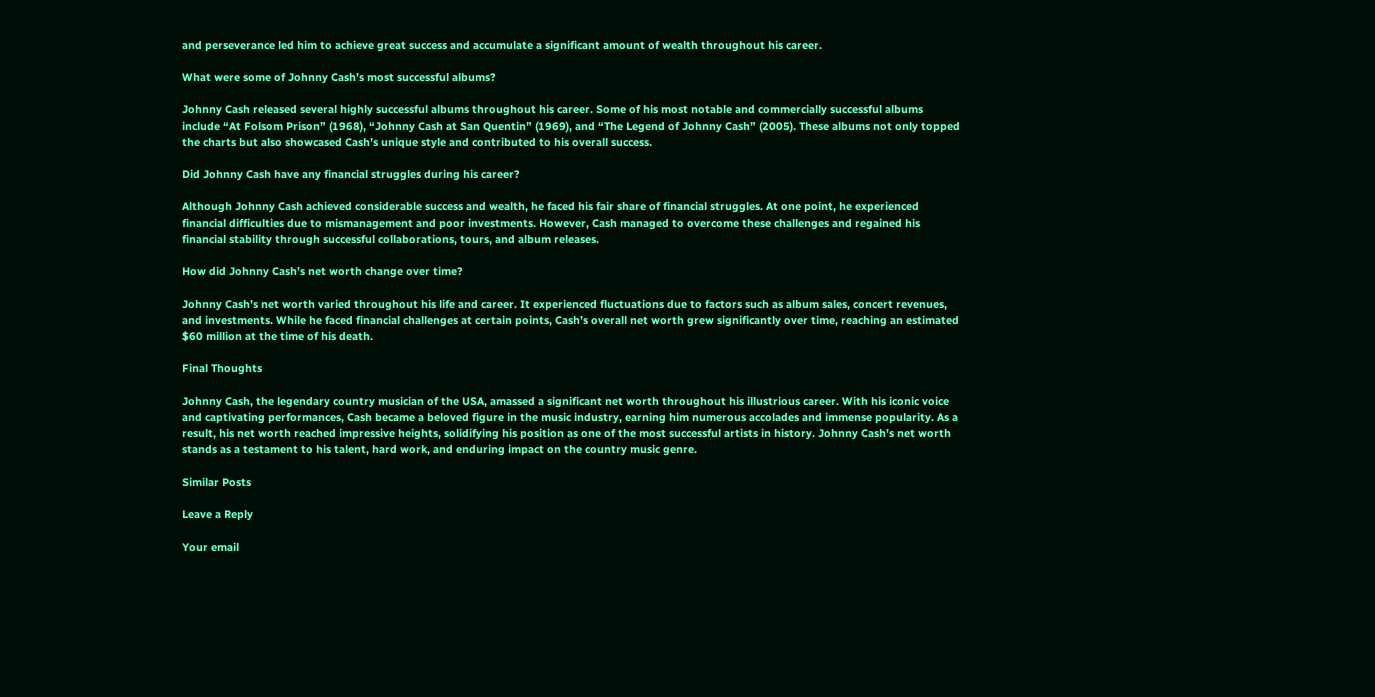and perseverance led him to achieve great success and accumulate a significant amount of wealth throughout his career.

What were some of Johnny Cash’s most successful albums?

Johnny Cash released several highly successful albums throughout his career. Some of his most notable and commercially successful albums include “At Folsom Prison” (1968), “Johnny Cash at San Quentin” (1969), and “The Legend of Johnny Cash” (2005). These albums not only topped the charts but also showcased Cash’s unique style and contributed to his overall success.

Did Johnny Cash have any financial struggles during his career?

Although Johnny Cash achieved considerable success and wealth, he faced his fair share of financial struggles. At one point, he experienced financial difficulties due to mismanagement and poor investments. However, Cash managed to overcome these challenges and regained his financial stability through successful collaborations, tours, and album releases.

How did Johnny Cash’s net worth change over time?

Johnny Cash’s net worth varied throughout his life and career. It experienced fluctuations due to factors such as album sales, concert revenues, and investments. While he faced financial challenges at certain points, Cash’s overall net worth grew significantly over time, reaching an estimated $60 million at the time of his death.

Final Thoughts

Johnny Cash, the legendary country musician of the USA, amassed a significant net worth throughout his illustrious career. With his iconic voice and captivating performances, Cash became a beloved figure in the music industry, earning him numerous accolades and immense popularity. As a result, his net worth reached impressive heights, solidifying his position as one of the most successful artists in history. Johnny Cash’s net worth stands as a testament to his talent, hard work, and enduring impact on the country music genre.

Similar Posts

Leave a Reply

Your email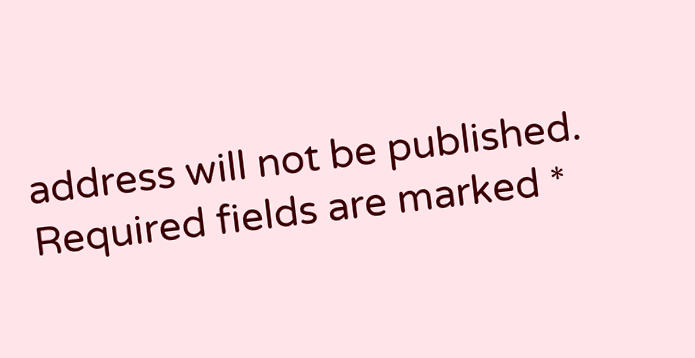address will not be published. Required fields are marked *